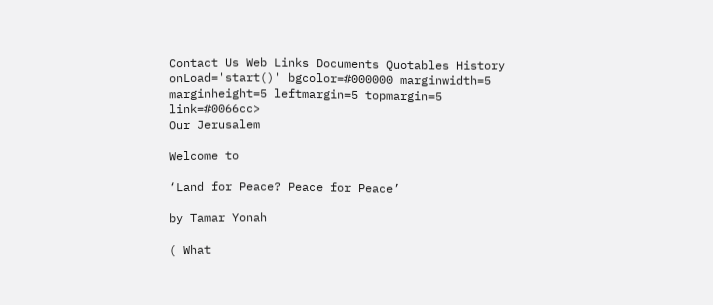Contact Us Web Links Documents Quotables History onLoad='start()' bgcolor=#000000 marginwidth=5 marginheight=5 leftmargin=5 topmargin=5 link=#0066cc>
Our Jerusalem

Welcome to

‘Land for Peace? Peace for Peace’

by Tamar Yonah

( What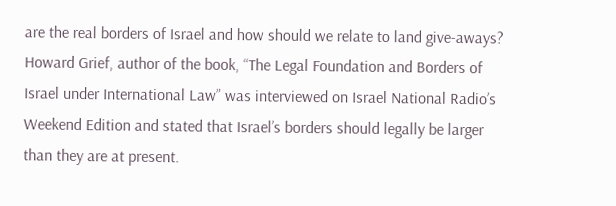are the real borders of Israel and how should we relate to land give-aways? Howard Grief, author of the book, “The Legal Foundation and Borders of Israel under International Law” was interviewed on Israel National Radio’s Weekend Edition and stated that Israel’s borders should legally be larger than they are at present.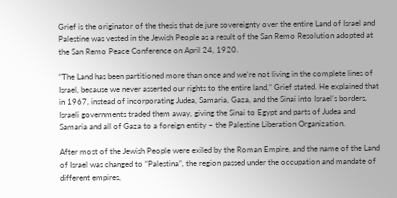Grief is the originator of the thesis that de jure sovereignty over the entire Land of Israel and Palestine was vested in the Jewish People as a result of the San Remo Resolution adopted at the San Remo Peace Conference on April 24, 1920.

“The Land has been partitioned more than once and we’re not living in the complete lines of Israel, because we never asserted our rights to the entire land,” Grief stated. He explained that in 1967, instead of incorporating Judea, Samaria, Gaza, and the Sinai into Israel’s borders, Israeli governments traded them away, giving the Sinai to Egypt and parts of Judea and Samaria and all of Gaza to a foreign entity – the Palestine Liberation Organization.

After most of the Jewish People were exiled by the Roman Empire, and the name of the Land of Israel was changed to “Palestina”, the region passed under the occupation and mandate of different empires,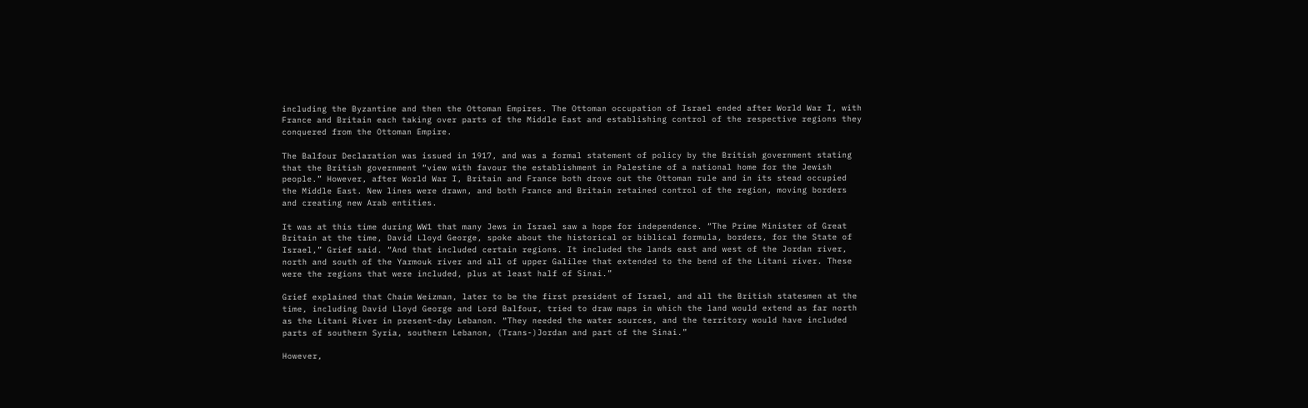including the Byzantine and then the Ottoman Empires. The Ottoman occupation of Israel ended after World War I, with France and Britain each taking over parts of the Middle East and establishing control of the respective regions they conquered from the Ottoman Empire.

The Balfour Declaration was issued in 1917, and was a formal statement of policy by the British government stating that the British government “view with favour the establishment in Palestine of a national home for the Jewish people.” However, after World War I, Britain and France both drove out the Ottoman rule and in its stead occupied the Middle East. New lines were drawn, and both France and Britain retained control of the region, moving borders and creating new Arab entities.

It was at this time during WW1 that many Jews in Israel saw a hope for independence. “The Prime Minister of Great Britain at the time, David Lloyd George, spoke about the historical or biblical formula, borders, for the State of Israel,” Grief said. “And that included certain regions. It included the lands east and west of the Jordan river, north and south of the Yarmouk river and all of upper Galilee that extended to the bend of the Litani river. These were the regions that were included, plus at least half of Sinai.”

Grief explained that Chaim Weizman, later to be the first president of Israel, and all the British statesmen at the time, including David Lloyd George and Lord Balfour, tried to draw maps in which the land would extend as far north as the Litani River in present-day Lebanon. “They needed the water sources, and the territory would have included parts of southern Syria, southern Lebanon, (Trans-)Jordan and part of the Sinai.”

However,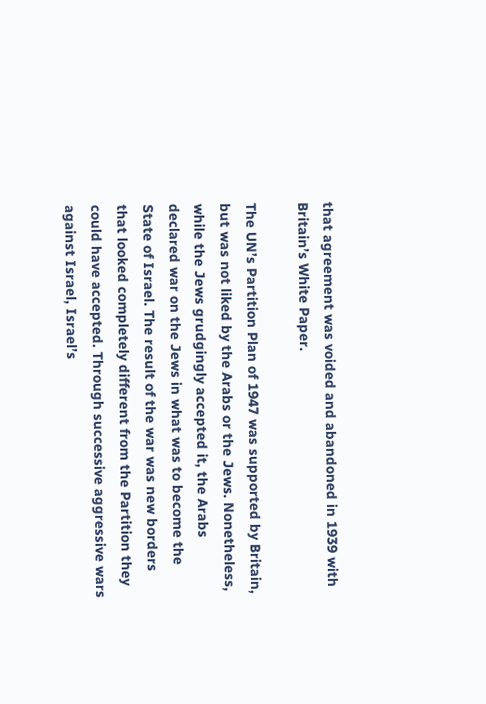that agreement was voided and abandoned in 1939 with Britain’s White Paper.

The UN’s Partition Plan of 1947 was supported by Britain, but was not liked by the Arabs or the Jews. Nonetheless, while the Jews grudgingly accepted it, the Arabs declared war on the Jews in what was to become the State of Israel. The result of the war was new borders that looked completely different from the Partition they could have accepted. Through successive aggressive wars against Israel, Israel’s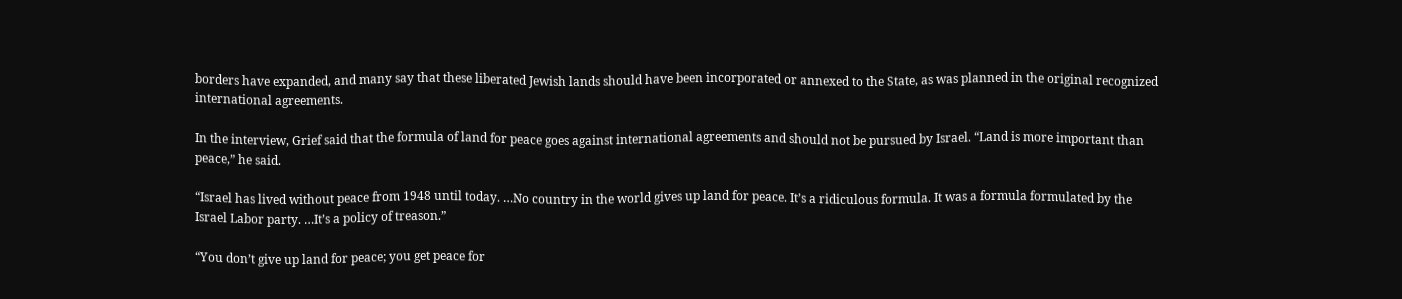borders have expanded, and many say that these liberated Jewish lands should have been incorporated or annexed to the State, as was planned in the original recognized international agreements.

In the interview, Grief said that the formula of land for peace goes against international agreements and should not be pursued by Israel. “Land is more important than peace,” he said.

“Israel has lived without peace from 1948 until today. …No country in the world gives up land for peace. It’s a ridiculous formula. It was a formula formulated by the Israel Labor party. …It’s a policy of treason.”

“You don’t give up land for peace; you get peace for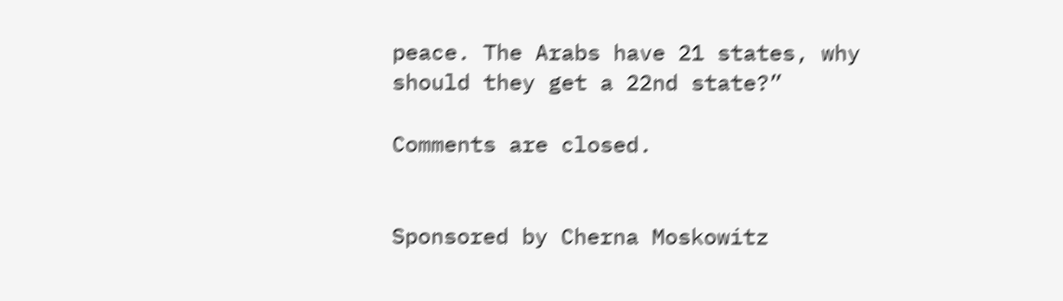peace. The Arabs have 21 states, why should they get a 22nd state?”

Comments are closed.


Sponsored by Cherna Moskowitz